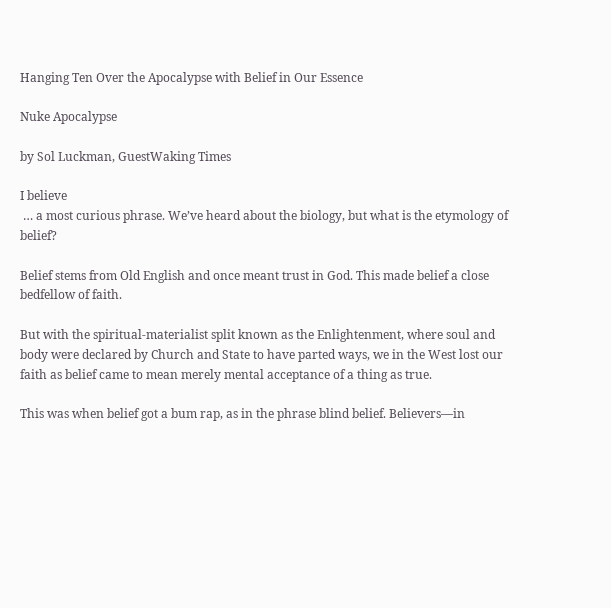Hanging Ten Over the Apocalypse with Belief in Our Essence

Nuke Apocalypse

by Sol Luckman, GuestWaking Times

I believe
 … a most curious phrase. We’ve heard about the biology, but what is the etymology of belief?

Belief stems from Old English and once meant trust in God. This made belief a close bedfellow of faith.

But with the spiritual-materialist split known as the Enlightenment, where soul and body were declared by Church and State to have parted ways, we in the West lost our faith as belief came to mean merely mental acceptance of a thing as true.

This was when belief got a bum rap, as in the phrase blind belief. Believers—in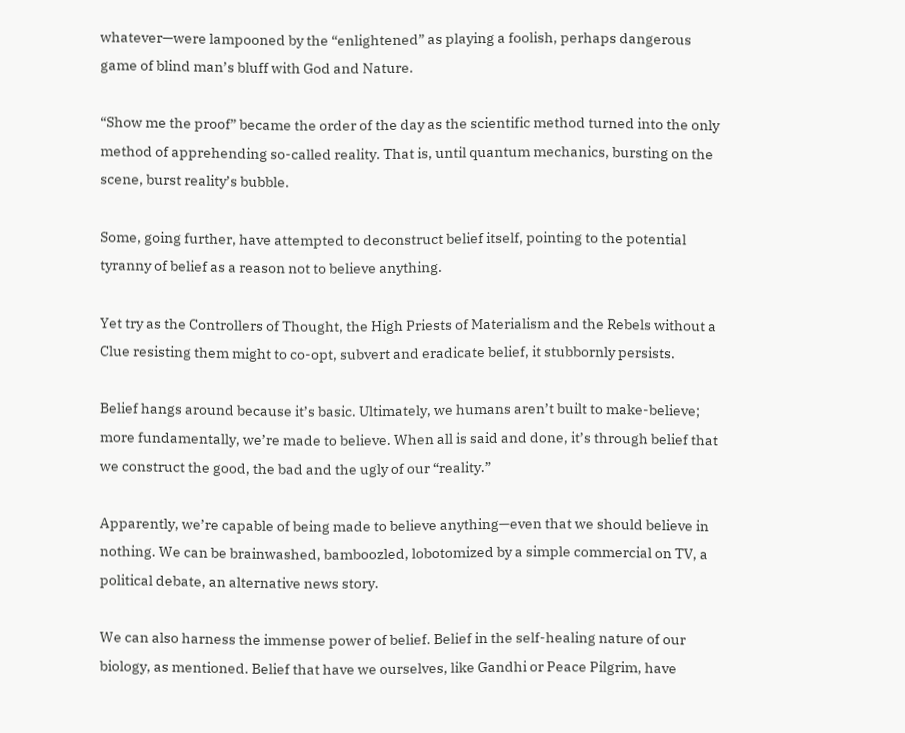whatever—were lampooned by the “enlightened” as playing a foolish, perhaps dangerous game of blind man’s bluff with God and Nature.

“Show me the proof” became the order of the day as the scientific method turned into the only method of apprehending so-called reality. That is, until quantum mechanics, bursting on the scene, burst reality’s bubble.

Some, going further, have attempted to deconstruct belief itself, pointing to the potential tyranny of belief as a reason not to believe anything.

Yet try as the Controllers of Thought, the High Priests of Materialism and the Rebels without a Clue resisting them might to co-opt, subvert and eradicate belief, it stubbornly persists.

Belief hangs around because it’s basic. Ultimately, we humans aren’t built to make-believe; more fundamentally, we’re made to believe. When all is said and done, it’s through belief that we construct the good, the bad and the ugly of our “reality.”

Apparently, we’re capable of being made to believe anything—even that we should believe in nothing. We can be brainwashed, bamboozled, lobotomized by a simple commercial on TV, a political debate, an alternative news story.

We can also harness the immense power of belief. Belief in the self-healing nature of our biology, as mentioned. Belief that have we ourselves, like Gandhi or Peace Pilgrim, have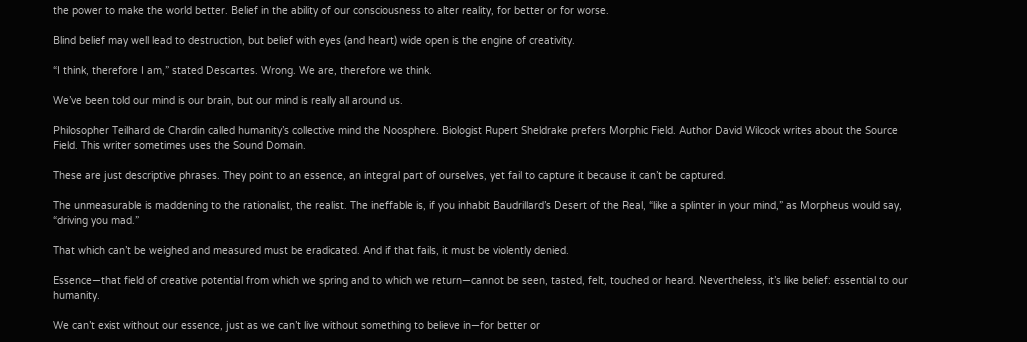the power to make the world better. Belief in the ability of our consciousness to alter reality, for better or for worse.

Blind belief may well lead to destruction, but belief with eyes (and heart) wide open is the engine of creativity.

“I think, therefore I am,” stated Descartes. Wrong. We are, therefore we think.

We’ve been told our mind is our brain, but our mind is really all around us.

Philosopher Teilhard de Chardin called humanity’s collective mind the Noosphere. Biologist Rupert Sheldrake prefers Morphic Field. Author David Wilcock writes about the Source Field. This writer sometimes uses the Sound Domain.

These are just descriptive phrases. They point to an essence, an integral part of ourselves, yet fail to capture it because it can’t be captured.

The unmeasurable is maddening to the rationalist, the realist. The ineffable is, if you inhabit Baudrillard’s Desert of the Real, “like a splinter in your mind,” as Morpheus would say, “driving you mad.”

That which can’t be weighed and measured must be eradicated. And if that fails, it must be violently denied.

Essence—that field of creative potential from which we spring and to which we return—cannot be seen, tasted, felt, touched or heard. Nevertheless, it’s like belief: essential to our humanity.

We can’t exist without our essence, just as we can’t live without something to believe in—for better or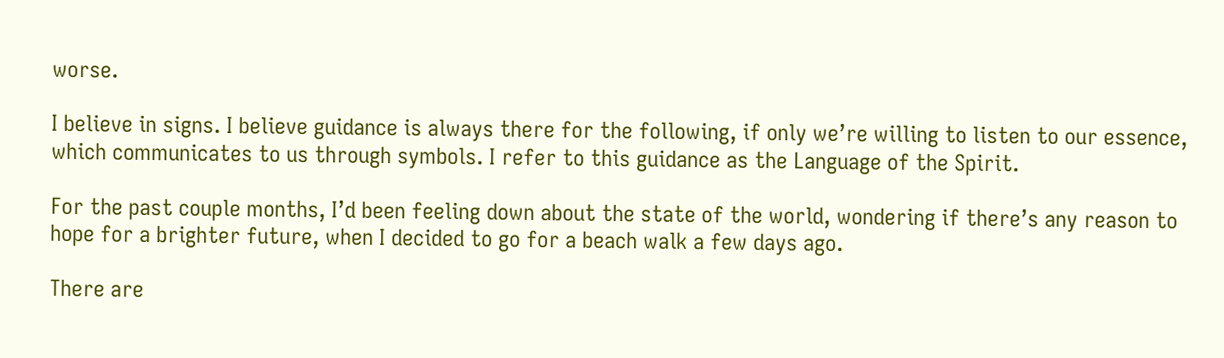worse.

I believe in signs. I believe guidance is always there for the following, if only we’re willing to listen to our essence, which communicates to us through symbols. I refer to this guidance as the Language of the Spirit.

For the past couple months, I’d been feeling down about the state of the world, wondering if there’s any reason to hope for a brighter future, when I decided to go for a beach walk a few days ago.

There are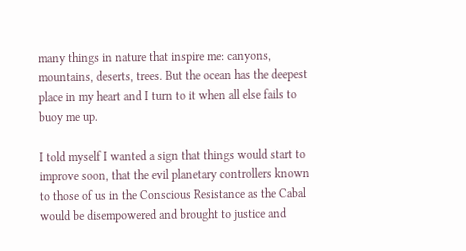many things in nature that inspire me: canyons, mountains, deserts, trees. But the ocean has the deepest place in my heart and I turn to it when all else fails to buoy me up.

I told myself I wanted a sign that things would start to improve soon, that the evil planetary controllers known to those of us in the Conscious Resistance as the Cabal would be disempowered and brought to justice and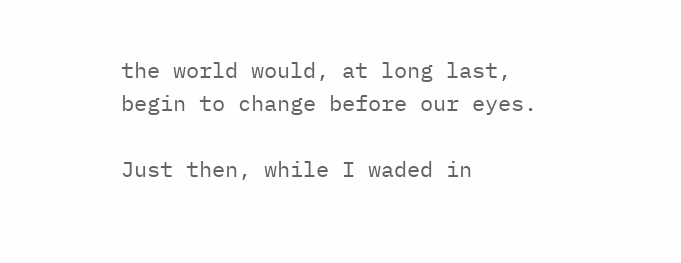the world would, at long last, begin to change before our eyes.

Just then, while I waded in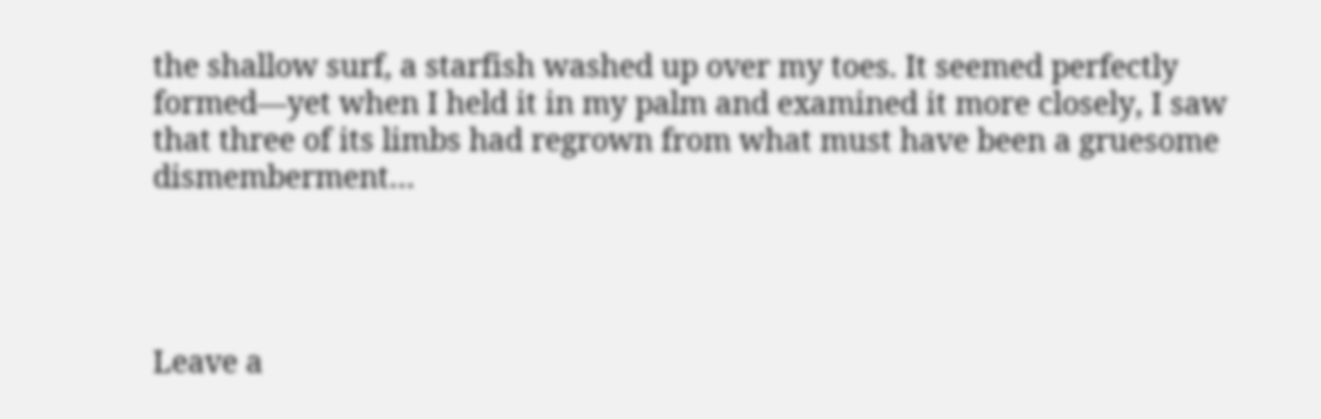the shallow surf, a starfish washed up over my toes. It seemed perfectly formed—yet when I held it in my palm and examined it more closely, I saw that three of its limbs had regrown from what must have been a gruesome dismemberment…




Leave a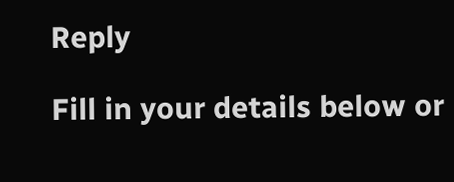Reply

Fill in your details below or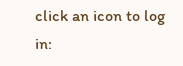click an icon to log in: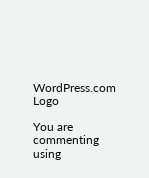WordPress.com Logo

You are commenting using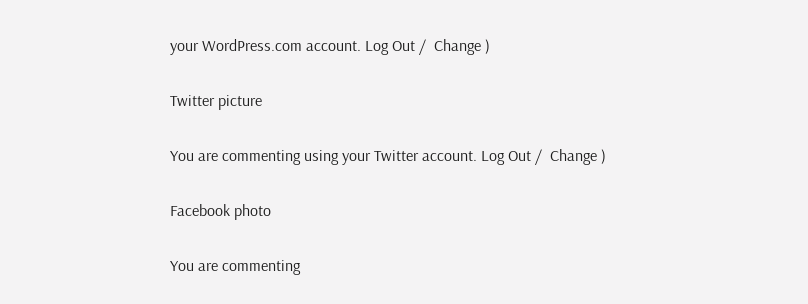your WordPress.com account. Log Out /  Change )

Twitter picture

You are commenting using your Twitter account. Log Out /  Change )

Facebook photo

You are commenting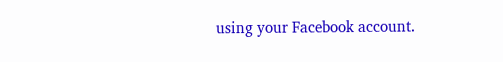using your Facebook account.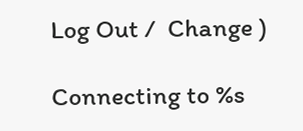Log Out /  Change )

Connecting to %s